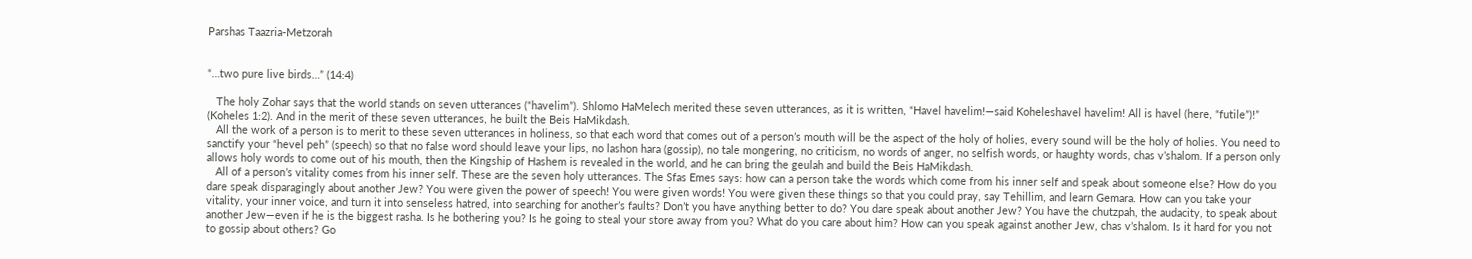Parshas Taazria-Metzorah


“…two pure live birds…” (14:4)

   The holy Zohar says that the world stands on seven utterances (“havelim”). Shlomo HaMelech merited these seven utterances, as it is written, “Havel havelim!—said Koheleshavel havelim! All is havel (here, “futile”)!” (Koheles 1:2). And in the merit of these seven utterances, he built the Beis HaMikdash.
   All the work of a person is to merit to these seven utterances in holiness, so that each word that comes out of a person’s mouth will be the aspect of the holy of holies, every sound will be the holy of holies. You need to sanctify your “hevel peh” (speech) so that no false word should leave your lips, no lashon hara (gossip), no tale mongering, no criticism, no words of anger, no selfish words, or haughty words, chas v’shalom. If a person only allows holy words to come out of his mouth, then the Kingship of Hashem is revealed in the world, and he can bring the geulah and build the Beis HaMikdash.
   All of a person’s vitality comes from his inner self. These are the seven holy utterances. The Sfas Emes says: how can a person take the words which come from his inner self and speak about someone else? How do you dare speak disparagingly about another Jew? You were given the power of speech! You were given words! You were given these things so that you could pray, say Tehillim, and learn Gemara. How can you take your vitality, your inner voice, and turn it into senseless hatred, into searching for another’s faults? Don’t you have anything better to do? You dare speak about another Jew? You have the chutzpah, the audacity, to speak about another Jew—even if he is the biggest rasha. Is he bothering you? Is he going to steal your store away from you? What do you care about him? How can you speak against another Jew, chas v’shalom. Is it hard for you not to gossip about others? Go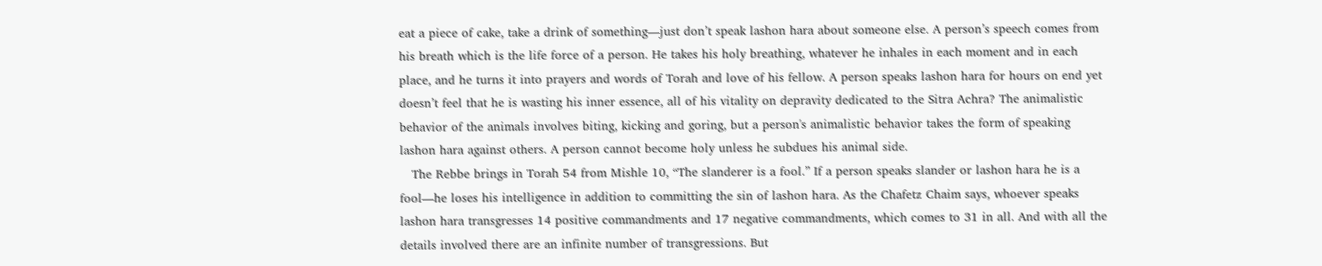eat a piece of cake, take a drink of something—just don’t speak lashon hara about someone else. A person’s speech comes from his breath which is the life force of a person. He takes his holy breathing, whatever he inhales in each moment and in each place, and he turns it into prayers and words of Torah and love of his fellow. A person speaks lashon hara for hours on end yet doesn’t feel that he is wasting his inner essence, all of his vitality on depravity dedicated to the Sitra Achra? The animalistic behavior of the animals involves biting, kicking and goring, but a person's animalistic behavior takes the form of speaking lashon hara against others. A person cannot become holy unless he subdues his animal side.
   The Rebbe brings in Torah 54 from Mishle 10, “The slanderer is a fool.” If a person speaks slander or lashon hara he is a fool—he loses his intelligence in addition to committing the sin of lashon hara. As the Chafetz Chaim says, whoever speaks lashon hara transgresses 14 positive commandments and 17 negative commandments, which comes to 31 in all. And with all the details involved there are an infinite number of transgressions. But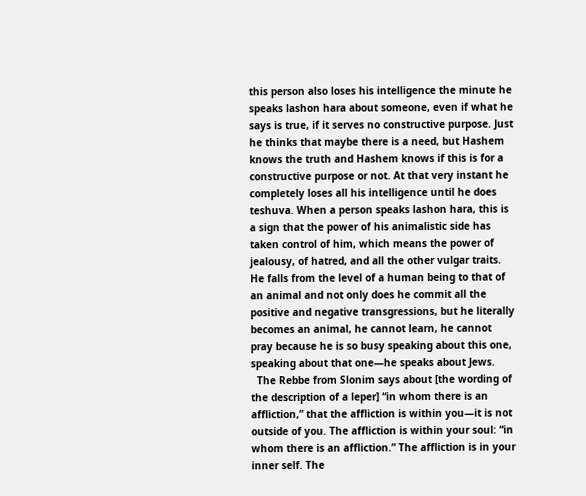this person also loses his intelligence the minute he speaks lashon hara about someone, even if what he says is true, if it serves no constructive purpose. Just he thinks that maybe there is a need, but Hashem knows the truth and Hashem knows if this is for a constructive purpose or not. At that very instant he completely loses all his intelligence until he does teshuva. When a person speaks lashon hara, this is a sign that the power of his animalistic side has taken control of him, which means the power of jealousy, of hatred, and all the other vulgar traits. He falls from the level of a human being to that of an animal and not only does he commit all the positive and negative transgressions, but he literally becomes an animal, he cannot learn, he cannot pray because he is so busy speaking about this one, speaking about that one—he speaks about Jews.
  The Rebbe from Slonim says about [the wording of the description of a leper] “in whom there is an affliction,” that the affliction is within you—it is not outside of you. The affliction is within your soul: “in whom there is an affliction.” The affliction is in your inner self. The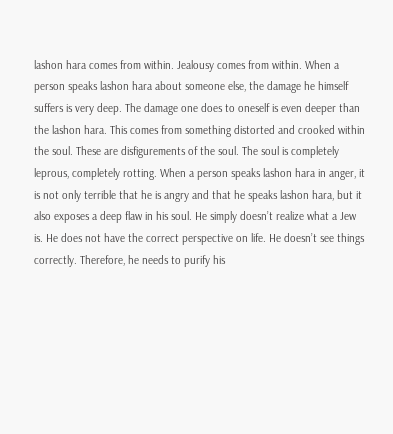lashon hara comes from within. Jealousy comes from within. When a person speaks lashon hara about someone else, the damage he himself suffers is very deep. The damage one does to oneself is even deeper than the lashon hara. This comes from something distorted and crooked within the soul. These are disfigurements of the soul. The soul is completely leprous, completely rotting. When a person speaks lashon hara in anger, it is not only terrible that he is angry and that he speaks lashon hara, but it also exposes a deep flaw in his soul. He simply doesn’t realize what a Jew is. He does not have the correct perspective on life. He doesn’t see things correctly. Therefore, he needs to purify his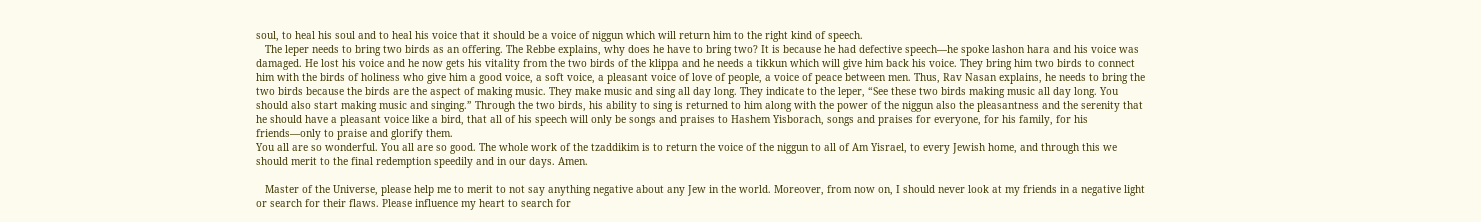soul, to heal his soul and to heal his voice that it should be a voice of niggun which will return him to the right kind of speech.
   The leper needs to bring two birds as an offering. The Rebbe explains, why does he have to bring two? It is because he had defective speech—he spoke lashon hara and his voice was damaged. He lost his voice and he now gets his vitality from the two birds of the klippa and he needs a tikkun which will give him back his voice. They bring him two birds to connect him with the birds of holiness who give him a good voice, a soft voice, a pleasant voice of love of people, a voice of peace between men. Thus, Rav Nasan explains, he needs to bring the two birds because the birds are the aspect of making music. They make music and sing all day long. They indicate to the leper, “See these two birds making music all day long. You should also start making music and singing.” Through the two birds, his ability to sing is returned to him along with the power of the niggun also the pleasantness and the serenity that he should have a pleasant voice like a bird, that all of his speech will only be songs and praises to Hashem Yisborach, songs and praises for everyone, for his family, for his friends—only to praise and glorify them.
You all are so wonderful. You all are so good. The whole work of the tzaddikim is to return the voice of the niggun to all of Am Yisrael, to every Jewish home, and through this we should merit to the final redemption speedily and in our days. Amen.

   Master of the Universe, please help me to merit to not say anything negative about any Jew in the world. Moreover, from now on, I should never look at my friends in a negative light or search for their flaws. Please influence my heart to search for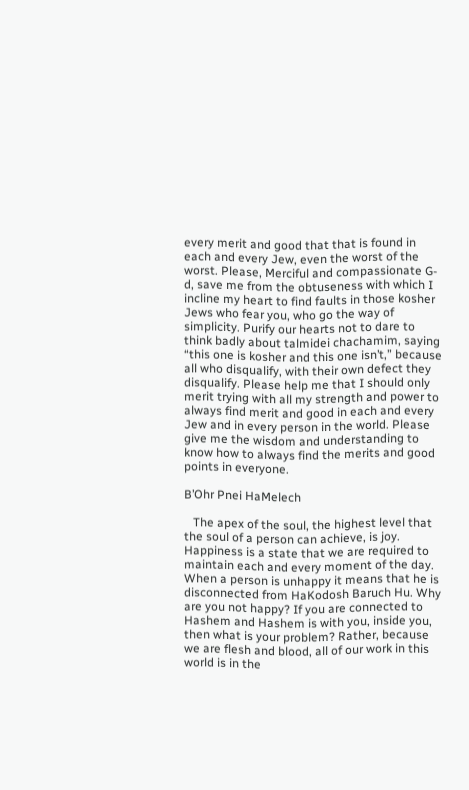every merit and good that that is found in each and every Jew, even the worst of the worst. Please, Merciful and compassionate G-d, save me from the obtuseness with which I incline my heart to find faults in those kosher Jews who fear you, who go the way of simplicity. Purify our hearts not to dare to think badly about talmidei chachamim, saying “this one is kosher and this one isn’t,” because all who disqualify, with their own defect they disqualify. Please help me that I should only merit trying with all my strength and power to always find merit and good in each and every Jew and in every person in the world. Please give me the wisdom and understanding to know how to always find the merits and good points in everyone.

B’Ohr Pnei HaMelech

   The apex of the soul, the highest level that the soul of a person can achieve, is joy. Happiness is a state that we are required to maintain each and every moment of the day. When a person is unhappy it means that he is disconnected from HaKodosh Baruch Hu. Why are you not happy? If you are connected to Hashem and Hashem is with you, inside you, then what is your problem? Rather, because we are flesh and blood, all of our work in this world is in the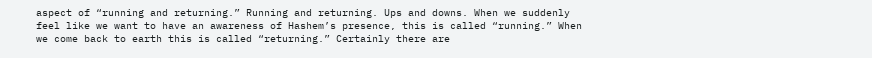aspect of “running and returning.” Running and returning. Ups and downs. When we suddenly feel like we want to have an awareness of Hashem’s presence, this is called “running.” When we come back to earth this is called “returning.” Certainly there are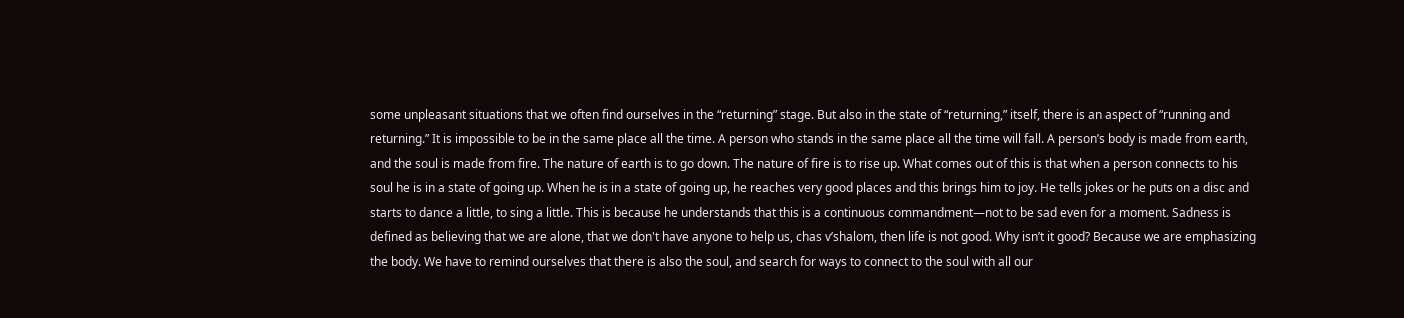some unpleasant situations that we often find ourselves in the “returning” stage. But also in the state of “returning,” itself, there is an aspect of “running and returning.” It is impossible to be in the same place all the time. A person who stands in the same place all the time will fall. A person’s body is made from earth, and the soul is made from fire. The nature of earth is to go down. The nature of fire is to rise up. What comes out of this is that when a person connects to his soul he is in a state of going up. When he is in a state of going up, he reaches very good places and this brings him to joy. He tells jokes or he puts on a disc and starts to dance a little, to sing a little. This is because he understands that this is a continuous commandment—not to be sad even for a moment. Sadness is defined as believing that we are alone, that we don't have anyone to help us, chas v’shalom, then life is not good. Why isn’t it good? Because we are emphasizing the body. We have to remind ourselves that there is also the soul, and search for ways to connect to the soul with all our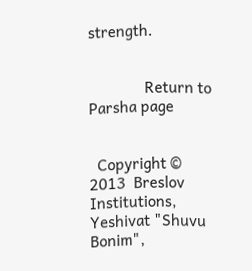strength.


              Return to Parsha page


  Copyright © 2013  Breslov Institutions, Yeshivat "Shuvu Bonim",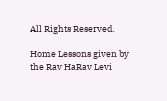All Rights Reserved.

Home Lessons given by the Rav HaRav Levi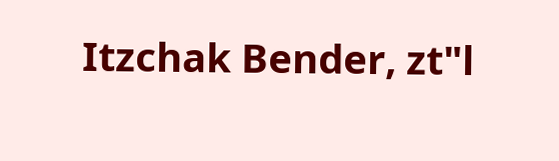Itzchak Bender, zt"l